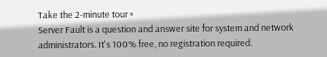Take the 2-minute tour ×
Server Fault is a question and answer site for system and network administrators. It's 100% free, no registration required.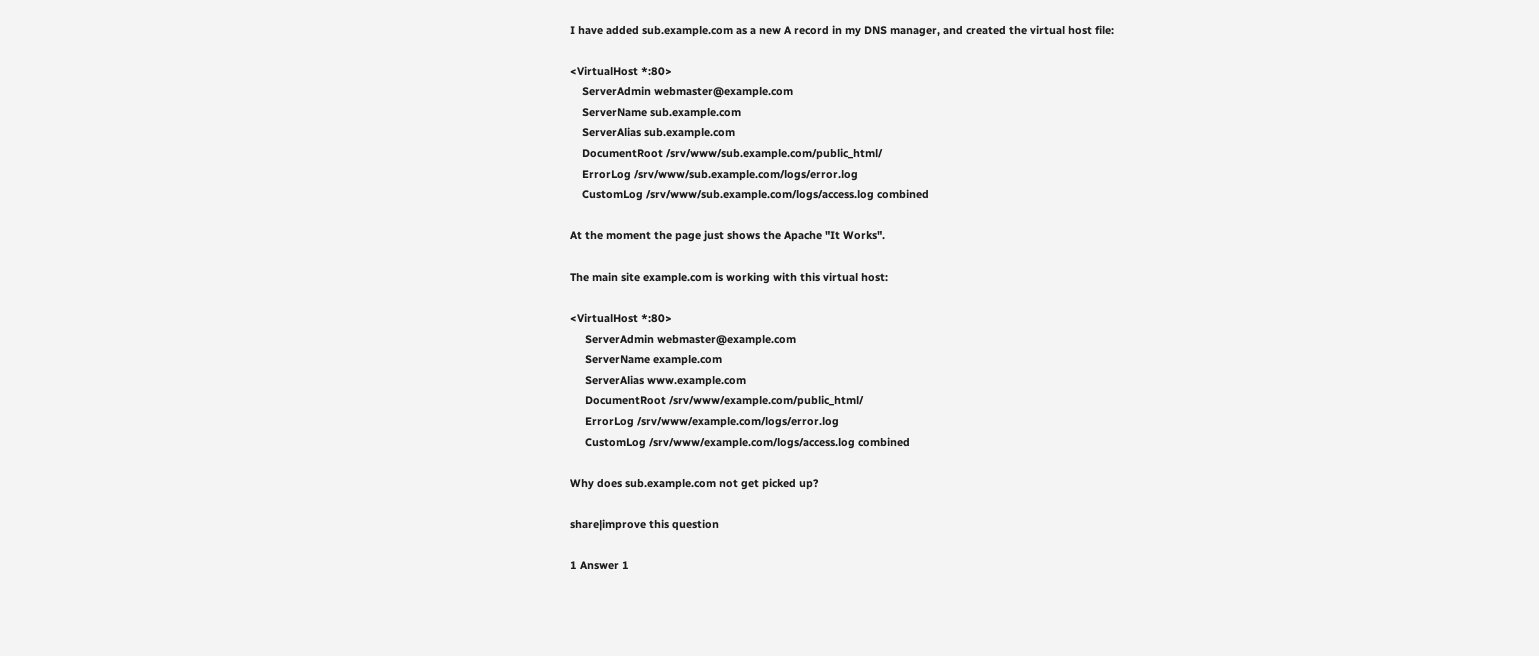I have added sub.example.com as a new A record in my DNS manager, and created the virtual host file:

<VirtualHost *:80>
    ServerAdmin webmaster@example.com
    ServerName sub.example.com
    ServerAlias sub.example.com
    DocumentRoot /srv/www/sub.example.com/public_html/
    ErrorLog /srv/www/sub.example.com/logs/error.log
    CustomLog /srv/www/sub.example.com/logs/access.log combined

At the moment the page just shows the Apache "It Works".

The main site example.com is working with this virtual host:

<VirtualHost *:80>
     ServerAdmin webmaster@example.com
     ServerName example.com
     ServerAlias www.example.com
     DocumentRoot /srv/www/example.com/public_html/
     ErrorLog /srv/www/example.com/logs/error.log
     CustomLog /srv/www/example.com/logs/access.log combined

Why does sub.example.com not get picked up?

share|improve this question

1 Answer 1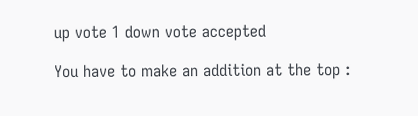up vote 1 down vote accepted

You have to make an addition at the top :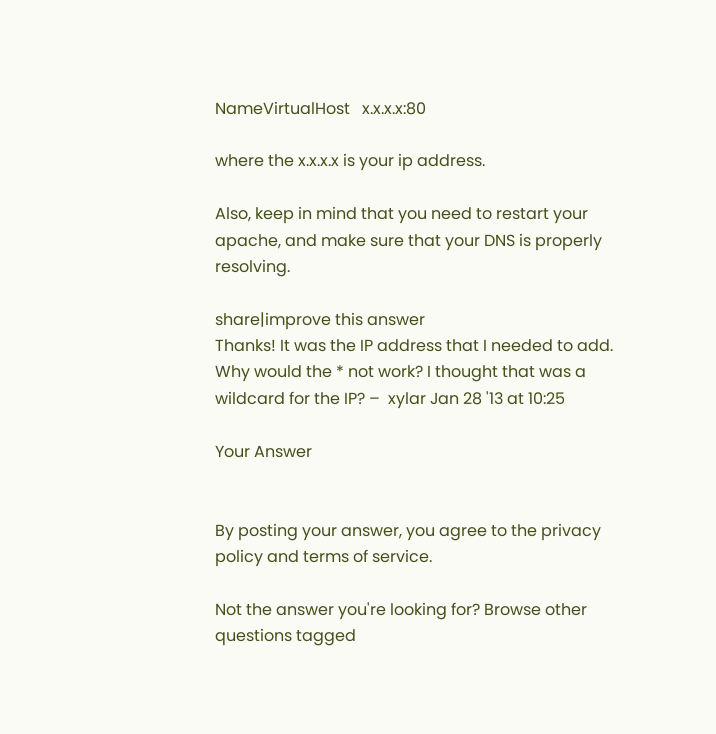NameVirtualHost   x.x.x.x:80

where the x.x.x.x is your ip address.

Also, keep in mind that you need to restart your apache, and make sure that your DNS is properly resolving.

share|improve this answer
Thanks! It was the IP address that I needed to add. Why would the * not work? I thought that was a wildcard for the IP? –  xylar Jan 28 '13 at 10:25

Your Answer


By posting your answer, you agree to the privacy policy and terms of service.

Not the answer you're looking for? Browse other questions tagged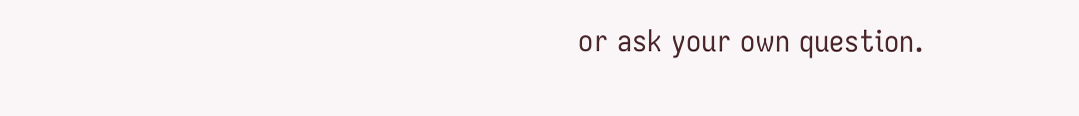or ask your own question.